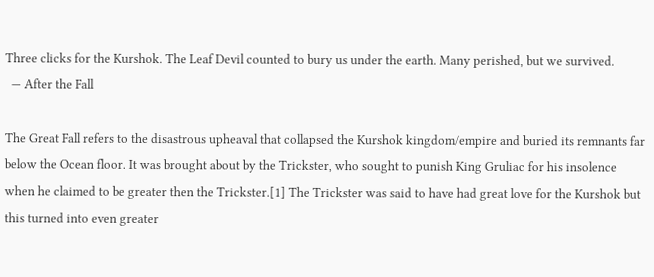Three clicks for the Kurshok. The Leaf Devil counted to bury us under the earth. Many perished, but we survived.
  — After the Fall

The Great Fall refers to the disastrous upheaval that collapsed the Kurshok kingdom/empire and buried its remnants far below the Ocean floor. It was brought about by the Trickster, who sought to punish King Gruliac for his insolence when he claimed to be greater then the Trickster.[1] The Trickster was said to have had great love for the Kurshok but this turned into even greater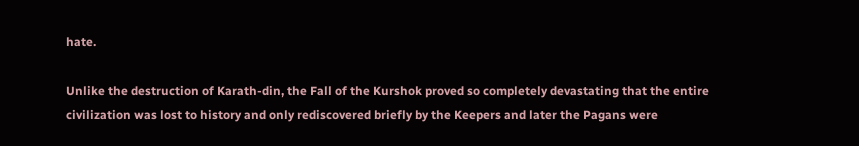hate.

Unlike the destruction of Karath-din, the Fall of the Kurshok proved so completely devastating that the entire civilization was lost to history and only rediscovered briefly by the Keepers and later the Pagans were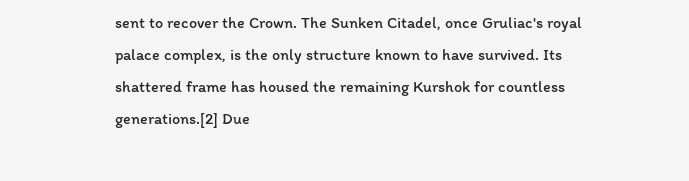sent to recover the Crown. The Sunken Citadel, once Gruliac's royal palace complex, is the only structure known to have survived. Its shattered frame has housed the remaining Kurshok for countless generations.[2] Due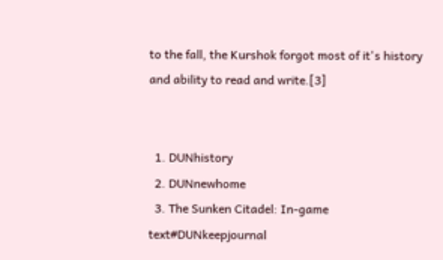to the fall, the Kurshok forgot most of it's history and ability to read and write.[3]


  1. DUNhistory
  2. DUNnewhome
  3. The Sunken Citadel: In-game text#DUNkeepjournal